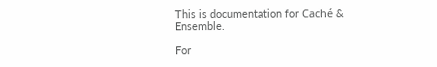This is documentation for Caché & Ensemble.

For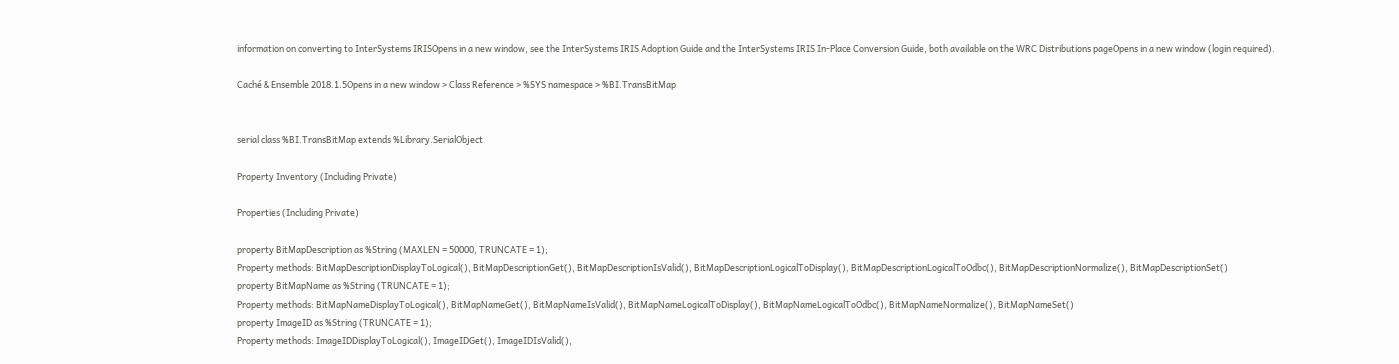information on converting to InterSystems IRISOpens in a new window, see the InterSystems IRIS Adoption Guide and the InterSystems IRIS In-Place Conversion Guide, both available on the WRC Distributions pageOpens in a new window (login required).

Caché & Ensemble 2018.1.5Opens in a new window > Class Reference > %SYS namespace > %BI.TransBitMap


serial class %BI.TransBitMap extends %Library.SerialObject

Property Inventory (Including Private)

Properties (Including Private)

property BitMapDescription as %String (MAXLEN = 50000, TRUNCATE = 1);
Property methods: BitMapDescriptionDisplayToLogical(), BitMapDescriptionGet(), BitMapDescriptionIsValid(), BitMapDescriptionLogicalToDisplay(), BitMapDescriptionLogicalToOdbc(), BitMapDescriptionNormalize(), BitMapDescriptionSet()
property BitMapName as %String (TRUNCATE = 1);
Property methods: BitMapNameDisplayToLogical(), BitMapNameGet(), BitMapNameIsValid(), BitMapNameLogicalToDisplay(), BitMapNameLogicalToOdbc(), BitMapNameNormalize(), BitMapNameSet()
property ImageID as %String (TRUNCATE = 1);
Property methods: ImageIDDisplayToLogical(), ImageIDGet(), ImageIDIsValid(),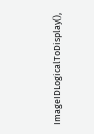ImageIDLogicalToDisplay(),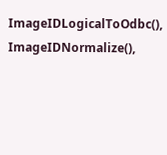ImageIDLogicalToOdbc(), ImageIDNormalize(),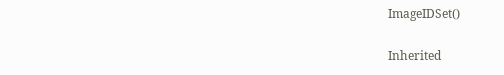ImageIDSet()

Inherited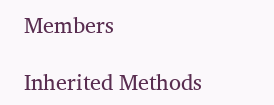Members

Inherited Methods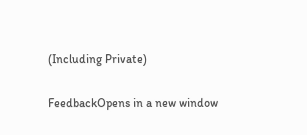(Including Private)

FeedbackOpens in a new window